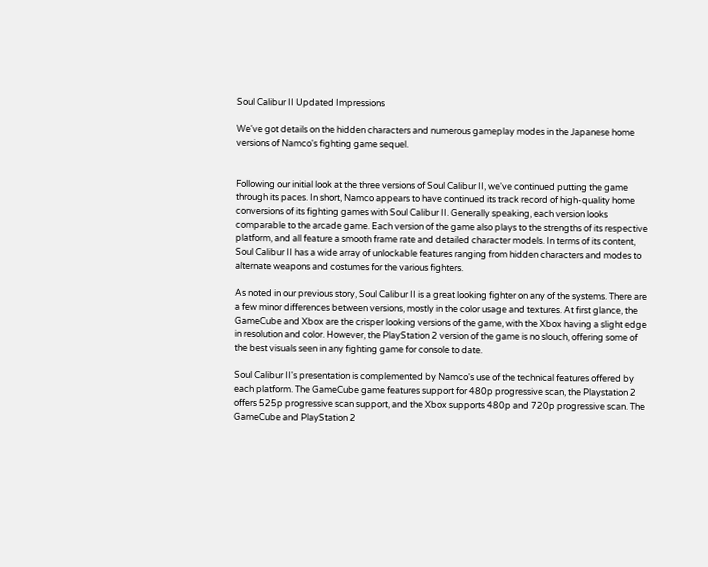Soul Calibur II Updated Impressions

We've got details on the hidden characters and numerous gameplay modes in the Japanese home versions of Namco's fighting game sequel.


Following our initial look at the three versions of Soul Calibur II, we've continued putting the game through its paces. In short, Namco appears to have continued its track record of high-quality home conversions of its fighting games with Soul Calibur II. Generally speaking, each version looks comparable to the arcade game. Each version of the game also plays to the strengths of its respective platform, and all feature a smooth frame rate and detailed character models. In terms of its content, Soul Calibur II has a wide array of unlockable features ranging from hidden characters and modes to alternate weapons and costumes for the various fighters.

As noted in our previous story, Soul Calibur II is a great looking fighter on any of the systems. There are a few minor differences between versions, mostly in the color usage and textures. At first glance, the GameCube and Xbox are the crisper looking versions of the game, with the Xbox having a slight edge in resolution and color. However, the PlayStation 2 version of the game is no slouch, offering some of the best visuals seen in any fighting game for console to date.

Soul Calibur II's presentation is complemented by Namco's use of the technical features offered by each platform. The GameCube game features support for 480p progressive scan, the Playstation 2 offers 525p progressive scan support, and the Xbox supports 480p and 720p progressive scan. The GameCube and PlayStation 2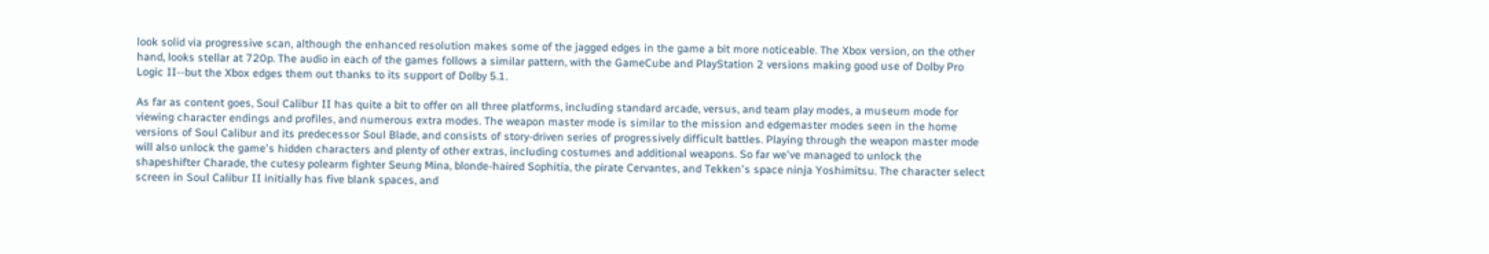look solid via progressive scan, although the enhanced resolution makes some of the jagged edges in the game a bit more noticeable. The Xbox version, on the other hand, looks stellar at 720p. The audio in each of the games follows a similar pattern, with the GameCube and PlayStation 2 versions making good use of Dolby Pro Logic II--but the Xbox edges them out thanks to its support of Dolby 5.1.

As far as content goes, Soul Calibur II has quite a bit to offer on all three platforms, including standard arcade, versus, and team play modes, a museum mode for viewing character endings and profiles, and numerous extra modes. The weapon master mode is similar to the mission and edgemaster modes seen in the home versions of Soul Calibur and its predecessor Soul Blade, and consists of story-driven series of progressively difficult battles. Playing through the weapon master mode will also unlock the game's hidden characters and plenty of other extras, including costumes and additional weapons. So far we've managed to unlock the shapeshifter Charade, the cutesy polearm fighter Seung Mina, blonde-haired Sophitia, the pirate Cervantes, and Tekken's space ninja Yoshimitsu. The character select screen in Soul Calibur II initially has five blank spaces, and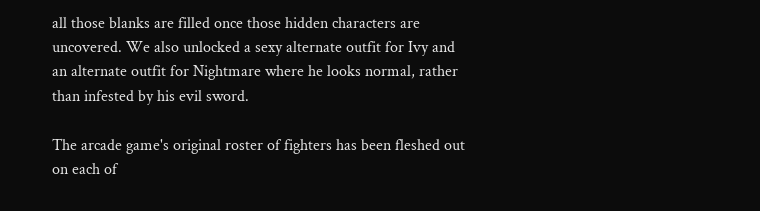all those blanks are filled once those hidden characters are uncovered. We also unlocked a sexy alternate outfit for Ivy and an alternate outfit for Nightmare where he looks normal, rather than infested by his evil sword.

The arcade game's original roster of fighters has been fleshed out on each of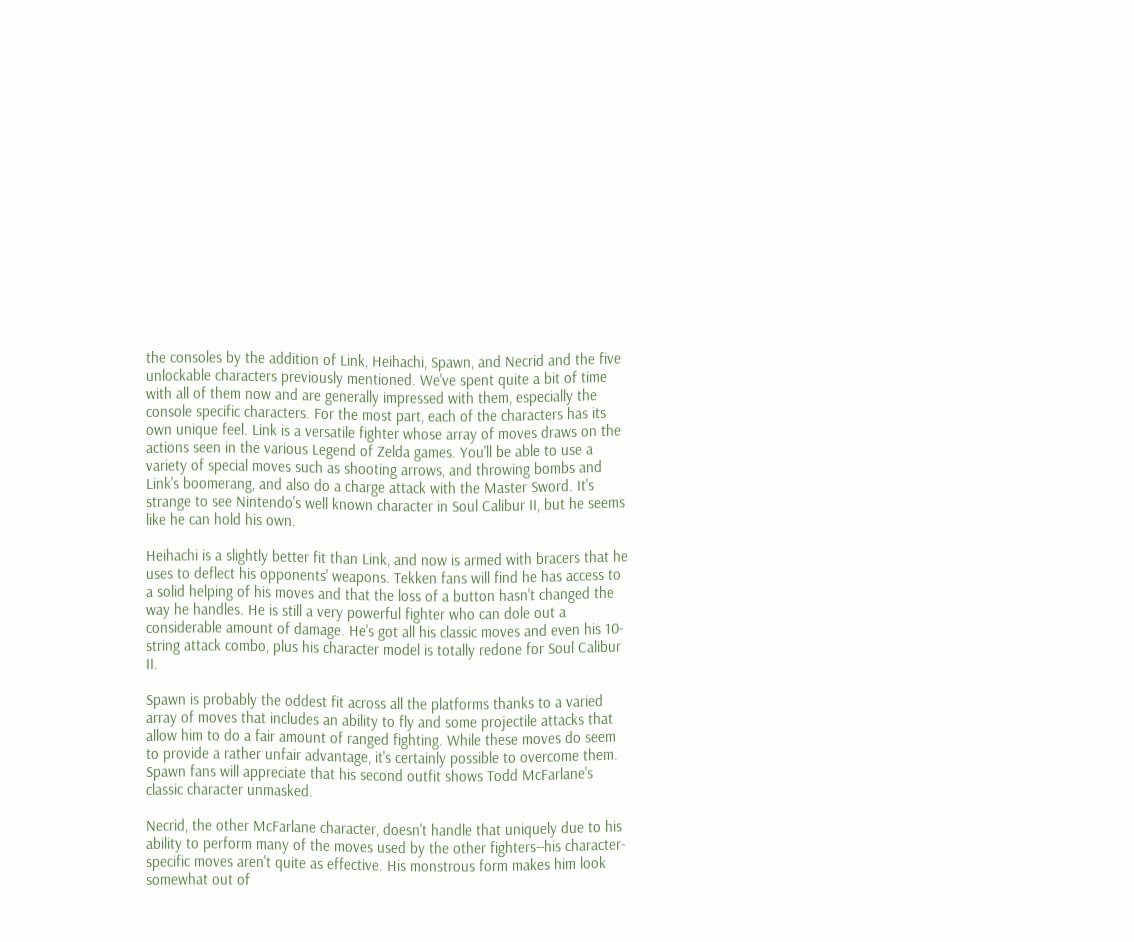the consoles by the addition of Link, Heihachi, Spawn, and Necrid and the five unlockable characters previously mentioned. We've spent quite a bit of time with all of them now and are generally impressed with them, especially the console specific characters. For the most part, each of the characters has its own unique feel. Link is a versatile fighter whose array of moves draws on the actions seen in the various Legend of Zelda games. You'll be able to use a variety of special moves such as shooting arrows, and throwing bombs and Link's boomerang, and also do a charge attack with the Master Sword. It's strange to see Nintendo's well known character in Soul Calibur II, but he seems like he can hold his own.

Heihachi is a slightly better fit than Link, and now is armed with bracers that he uses to deflect his opponents' weapons. Tekken fans will find he has access to a solid helping of his moves and that the loss of a button hasn't changed the way he handles. He is still a very powerful fighter who can dole out a considerable amount of damage. He's got all his classic moves and even his 10-string attack combo, plus his character model is totally redone for Soul Calibur II.

Spawn is probably the oddest fit across all the platforms thanks to a varied array of moves that includes an ability to fly and some projectile attacks that allow him to do a fair amount of ranged fighting. While these moves do seem to provide a rather unfair advantage, it's certainly possible to overcome them. Spawn fans will appreciate that his second outfit shows Todd McFarlane's classic character unmasked.

Necrid, the other McFarlane character, doesn't handle that uniquely due to his ability to perform many of the moves used by the other fighters--his character-specific moves aren't quite as effective. His monstrous form makes him look somewhat out of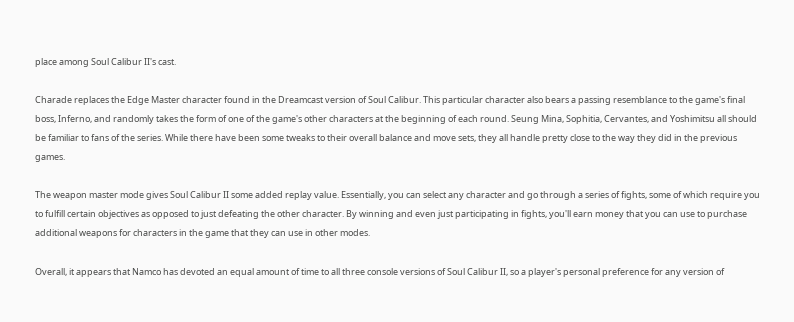place among Soul Calibur II's cast.

Charade replaces the Edge Master character found in the Dreamcast version of Soul Calibur. This particular character also bears a passing resemblance to the game's final boss, Inferno, and randomly takes the form of one of the game's other characters at the beginning of each round. Seung Mina, Sophitia, Cervantes, and Yoshimitsu all should be familiar to fans of the series. While there have been some tweaks to their overall balance and move sets, they all handle pretty close to the way they did in the previous games.

The weapon master mode gives Soul Calibur II some added replay value. Essentially, you can select any character and go through a series of fights, some of which require you to fulfill certain objectives as opposed to just defeating the other character. By winning and even just participating in fights, you'll earn money that you can use to purchase additional weapons for characters in the game that they can use in other modes.

Overall, it appears that Namco has devoted an equal amount of time to all three console versions of Soul Calibur II, so a player's personal preference for any version of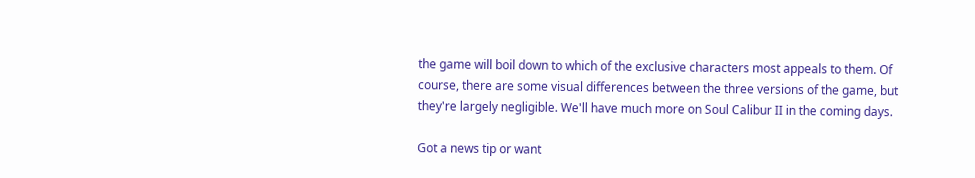the game will boil down to which of the exclusive characters most appeals to them. Of course, there are some visual differences between the three versions of the game, but they're largely negligible. We'll have much more on Soul Calibur II in the coming days.

Got a news tip or want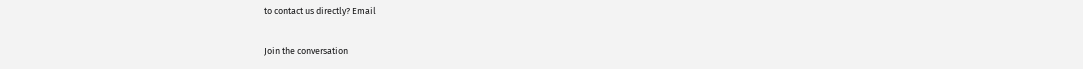to contact us directly? Email

Join the conversation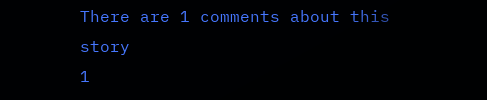There are 1 comments about this story
1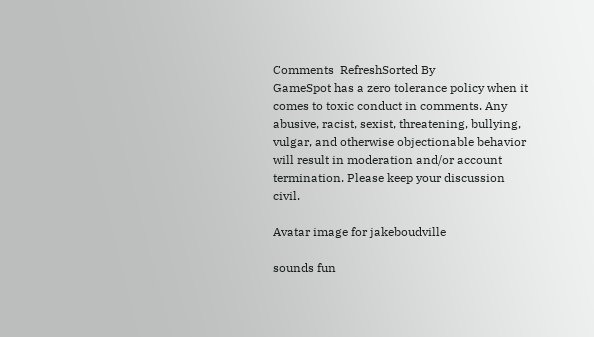Comments  RefreshSorted By
GameSpot has a zero tolerance policy when it comes to toxic conduct in comments. Any abusive, racist, sexist, threatening, bullying, vulgar, and otherwise objectionable behavior will result in moderation and/or account termination. Please keep your discussion civil.

Avatar image for jakeboudville

sounds fun